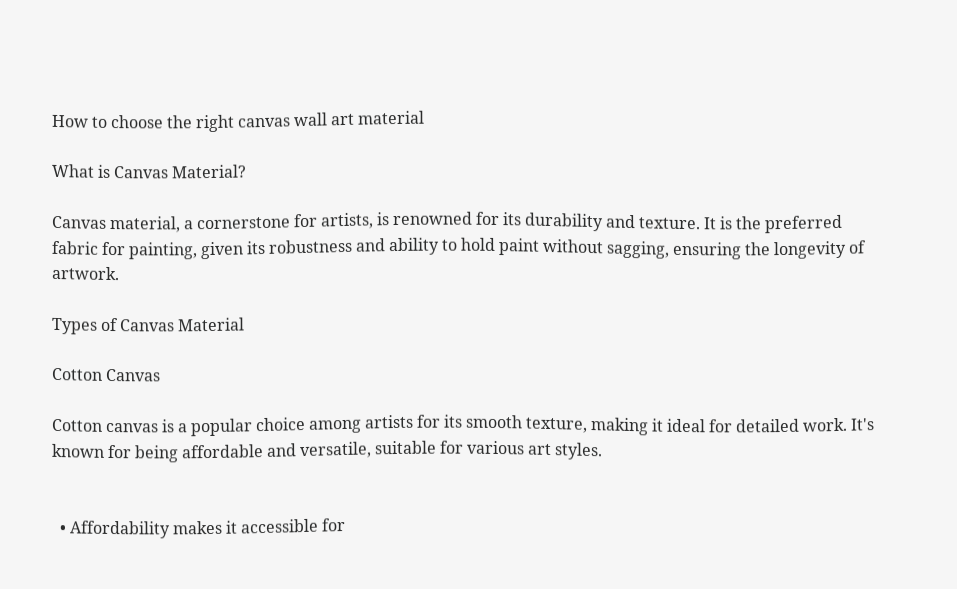How to choose the right canvas wall art material

What is Canvas Material?

Canvas material, a cornerstone for artists, is renowned for its durability and texture. It is the preferred fabric for painting, given its robustness and ability to hold paint without sagging, ensuring the longevity of artwork.

Types of Canvas Material

Cotton Canvas

Cotton canvas is a popular choice among artists for its smooth texture, making it ideal for detailed work. It's known for being affordable and versatile, suitable for various art styles.


  • Affordability makes it accessible for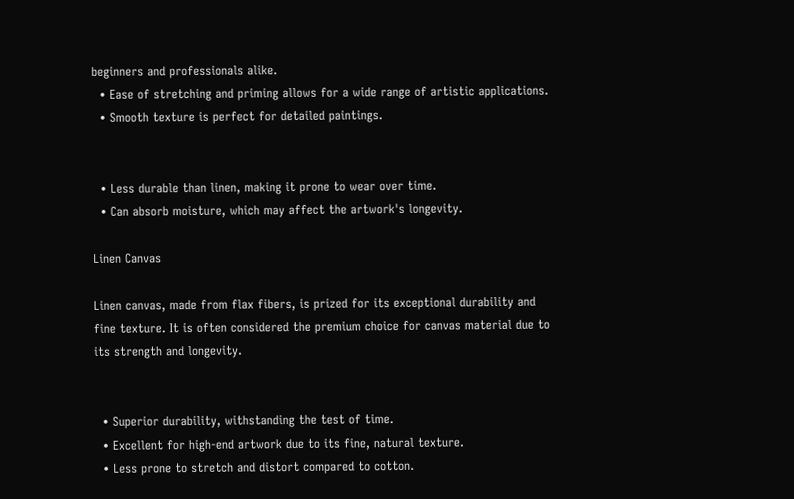beginners and professionals alike.
  • Ease of stretching and priming allows for a wide range of artistic applications.
  • Smooth texture is perfect for detailed paintings.


  • Less durable than linen, making it prone to wear over time.
  • Can absorb moisture, which may affect the artwork's longevity.

Linen Canvas

Linen canvas, made from flax fibers, is prized for its exceptional durability and fine texture. It is often considered the premium choice for canvas material due to its strength and longevity.


  • Superior durability, withstanding the test of time.
  • Excellent for high-end artwork due to its fine, natural texture.
  • Less prone to stretch and distort compared to cotton.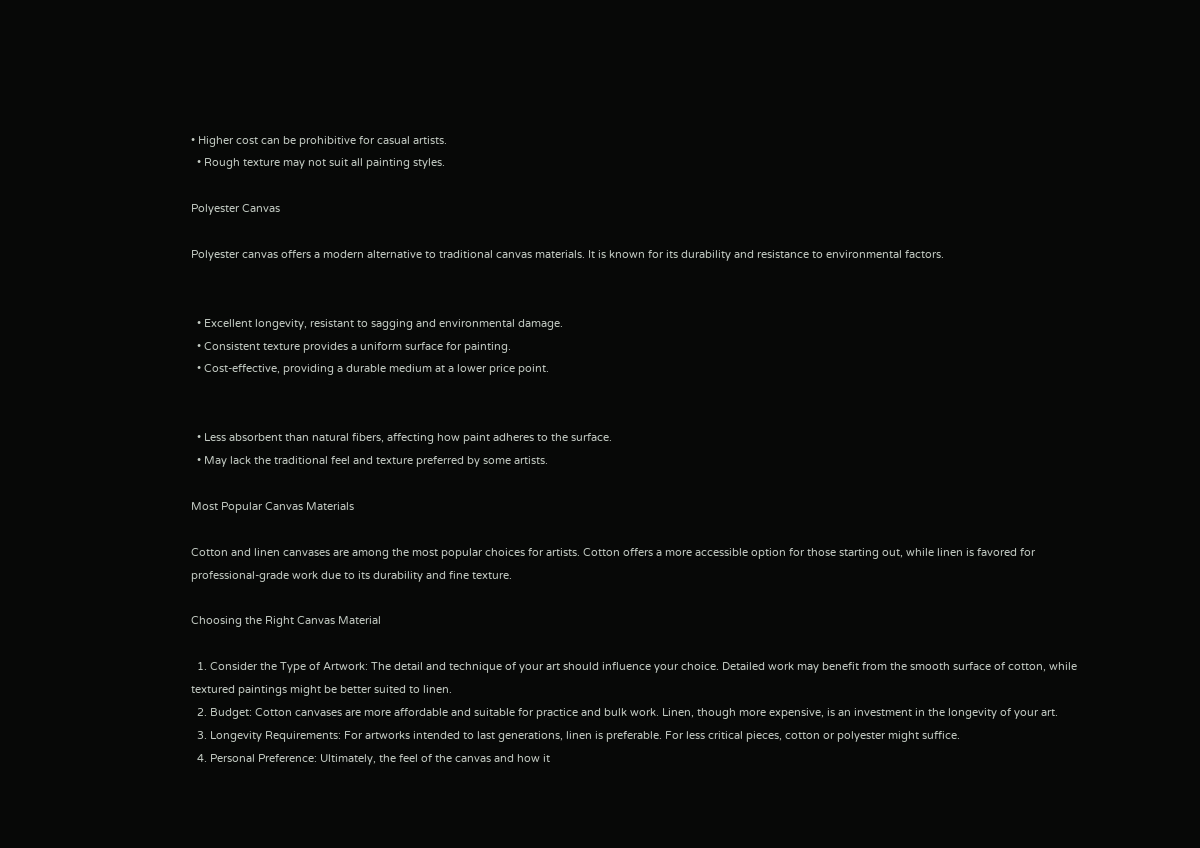• Higher cost can be prohibitive for casual artists.
  • Rough texture may not suit all painting styles.

Polyester Canvas

Polyester canvas offers a modern alternative to traditional canvas materials. It is known for its durability and resistance to environmental factors.


  • Excellent longevity, resistant to sagging and environmental damage.
  • Consistent texture provides a uniform surface for painting.
  • Cost-effective, providing a durable medium at a lower price point.


  • Less absorbent than natural fibers, affecting how paint adheres to the surface.
  • May lack the traditional feel and texture preferred by some artists.

Most Popular Canvas Materials

Cotton and linen canvases are among the most popular choices for artists. Cotton offers a more accessible option for those starting out, while linen is favored for professional-grade work due to its durability and fine texture.

Choosing the Right Canvas Material

  1. Consider the Type of Artwork: The detail and technique of your art should influence your choice. Detailed work may benefit from the smooth surface of cotton, while textured paintings might be better suited to linen.
  2. Budget: Cotton canvases are more affordable and suitable for practice and bulk work. Linen, though more expensive, is an investment in the longevity of your art.
  3. Longevity Requirements: For artworks intended to last generations, linen is preferable. For less critical pieces, cotton or polyester might suffice.
  4. Personal Preference: Ultimately, the feel of the canvas and how it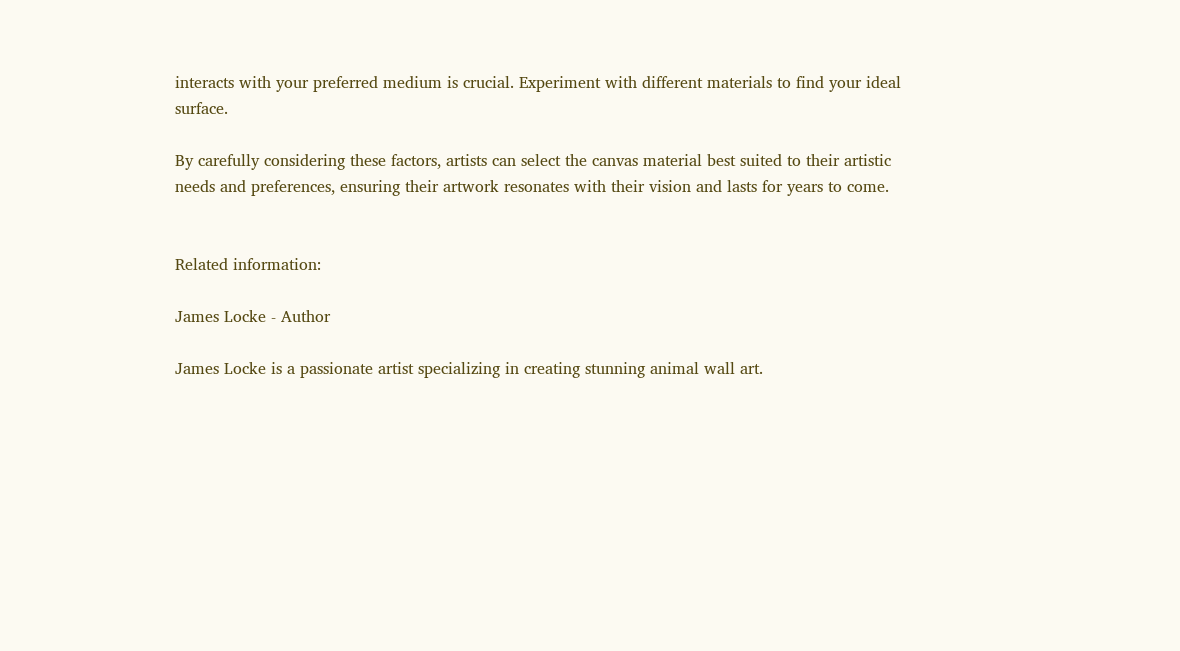interacts with your preferred medium is crucial. Experiment with different materials to find your ideal surface.

By carefully considering these factors, artists can select the canvas material best suited to their artistic needs and preferences, ensuring their artwork resonates with their vision and lasts for years to come.


Related information:

James Locke - Author

James Locke is a passionate artist specializing in creating stunning animal wall art.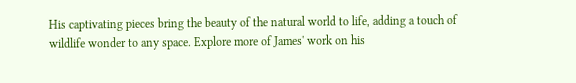His captivating pieces bring the beauty of the natural world to life, adding a touch of wildlife wonder to any space. Explore more of James' work on his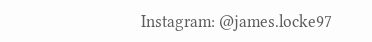Instagram: @james.locke97